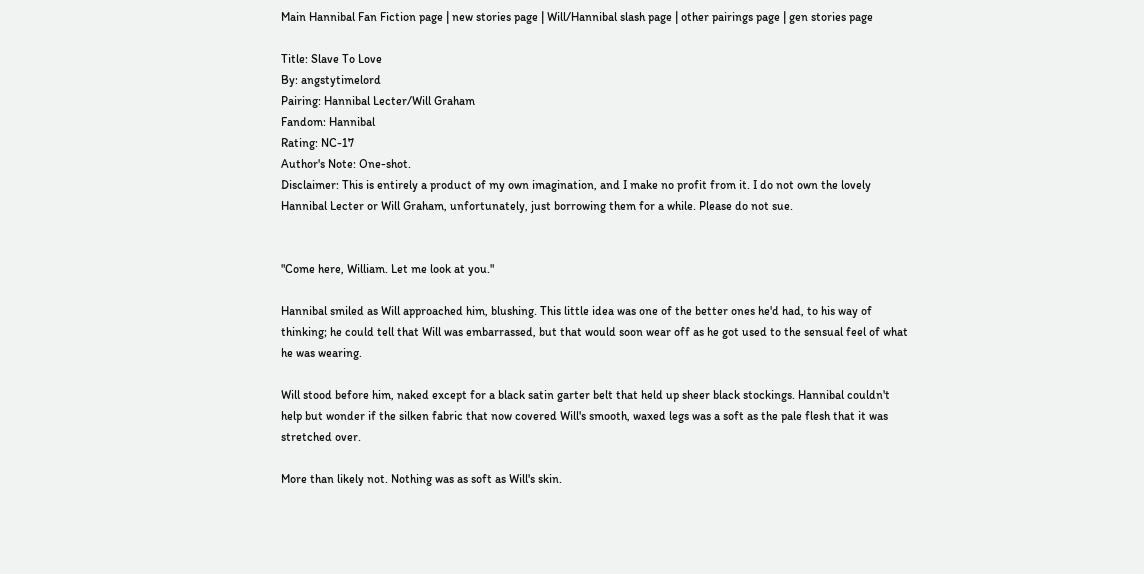Main Hannibal Fan Fiction page | new stories page | Will/Hannibal slash page | other pairings page | gen stories page

Title: Slave To Love
By: angstytimelord
Pairing: Hannibal Lecter/Will Graham
Fandom: Hannibal
Rating: NC-17
Author's Note: One-shot.
Disclaimer: This is entirely a product of my own imagination, and I make no profit from it. I do not own the lovely Hannibal Lecter or Will Graham, unfortunately, just borrowing them for a while. Please do not sue.


"Come here, William. Let me look at you."

Hannibal smiled as Will approached him, blushing. This little idea was one of the better ones he'd had, to his way of thinking; he could tell that Will was embarrassed, but that would soon wear off as he got used to the sensual feel of what he was wearing.

Will stood before him, naked except for a black satin garter belt that held up sheer black stockings. Hannibal couldn't help but wonder if the silken fabric that now covered Will's smooth, waxed legs was a soft as the pale flesh that it was stretched over.

More than likely not. Nothing was as soft as Will's skin.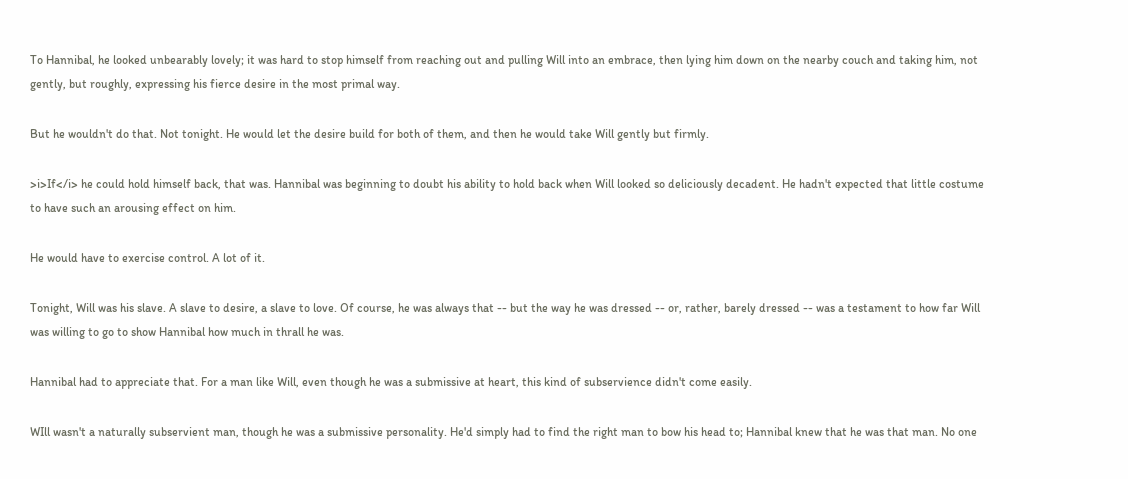To Hannibal, he looked unbearably lovely; it was hard to stop himself from reaching out and pulling Will into an embrace, then lying him down on the nearby couch and taking him, not gently, but roughly, expressing his fierce desire in the most primal way.

But he wouldn't do that. Not tonight. He would let the desire build for both of them, and then he would take Will gently but firmly.

>i>If</i> he could hold himself back, that was. Hannibal was beginning to doubt his ability to hold back when Will looked so deliciously decadent. He hadn't expected that little costume to have such an arousing effect on him.

He would have to exercise control. A lot of it.

Tonight, Will was his slave. A slave to desire, a slave to love. Of course, he was always that -- but the way he was dressed -- or, rather, barely dressed -- was a testament to how far Will was willing to go to show Hannibal how much in thrall he was.

Hannibal had to appreciate that. For a man like Will, even though he was a submissive at heart, this kind of subservience didn't come easily.

WIll wasn't a naturally subservient man, though he was a submissive personality. He'd simply had to find the right man to bow his head to; Hannibal knew that he was that man. No one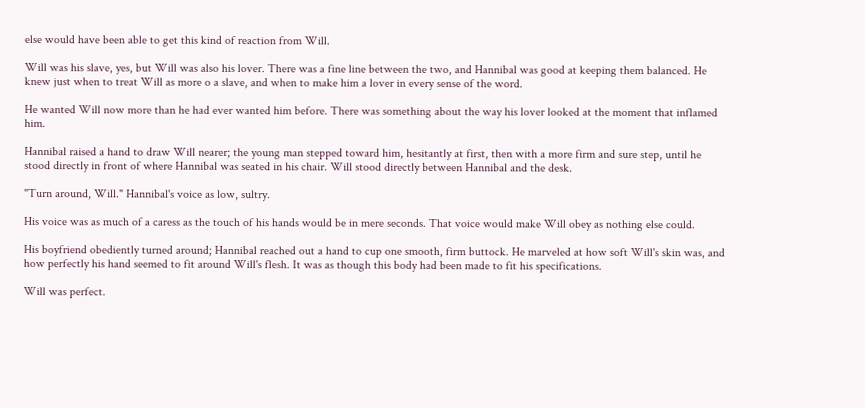else would have been able to get this kind of reaction from Will.

Will was his slave, yes, but Will was also his lover. There was a fine line between the two, and Hannibal was good at keeping them balanced. He knew just when to treat Will as more o a slave, and when to make him a lover in every sense of the word.

He wanted Will now more than he had ever wanted him before. There was something about the way his lover looked at the moment that inflamed him.

Hannibal raised a hand to draw Will nearer; the young man stepped toward him, hesitantly at first, then with a more firm and sure step, until he stood directly in front of where Hannibal was seated in his chair. Will stood directly between Hannibal and the desk.

"Turn around, Will." Hannibal's voice as low, sultry.

His voice was as much of a caress as the touch of his hands would be in mere seconds. That voice would make Will obey as nothing else could.

His boyfriend obediently turned around; Hannibal reached out a hand to cup one smooth, firm buttock. He marveled at how soft Will's skin was, and how perfectly his hand seemed to fit around Will's flesh. It was as though this body had been made to fit his specifications.

Will was perfect.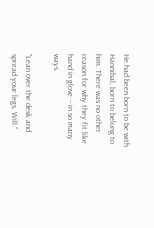He had been born to be with Hannibal, born to belong to him. There was no other reason for why they fit like hand in glove -- in so many ways.

"Lean over the desk and spread your legs, Will."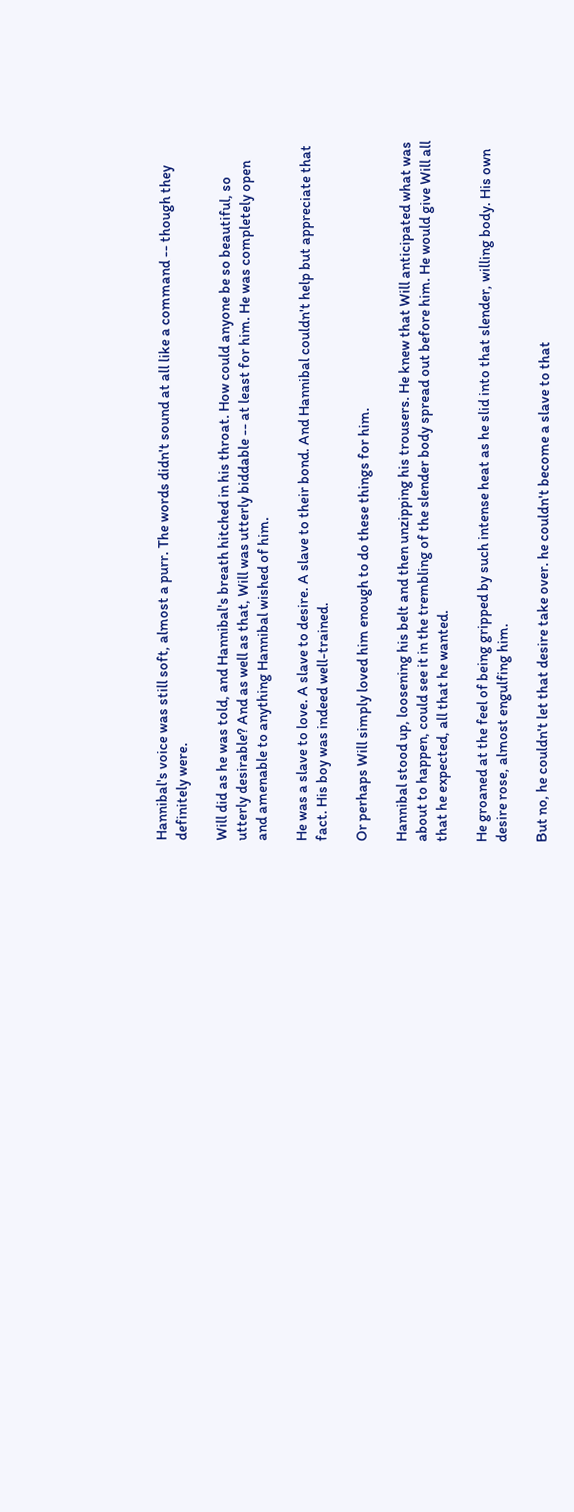Hannibal's voice was still soft, almost a purr. The words didn't sound at all like a command -- though they definitely were.

Will did as he was told, and Hannibal's breath hitched in his throat. How could anyone be so beautiful, so utterly desirable? And as well as that, Will was utterly biddable -- at least for him. He was completely open and amenable to anything Hannibal wished of him.

He was a slave to love. A slave to desire. A slave to their bond. And Hannibal couldn't help but appreciate that fact. His boy was indeed well-trained.

Or perhaps Will simply loved him enough to do these things for him.

Hannibal stood up, loosening his belt and then unzipping his trousers. He knew that Will anticipated what was about to happen, could see it in the trembling of the slender body spread out before him. He would give Will all that he expected, all that he wanted.

He groaned at the feel of being gripped by such intense heat as he slid into that slender, willing body. His own desire rose, almost engulfing him.

But no, he couldn't let that desire take over. he couldn't become a slave to that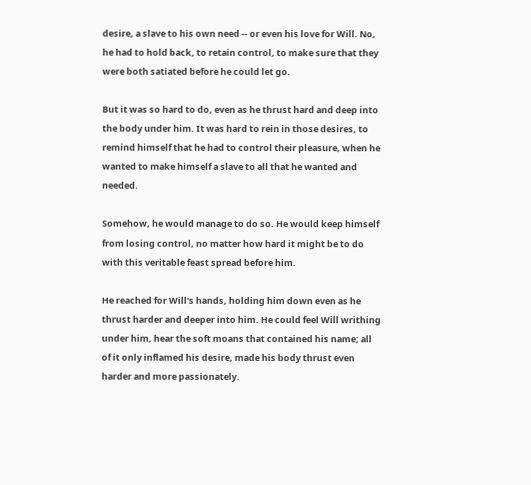desire, a slave to his own need -- or even his love for Will. No, he had to hold back, to retain control, to make sure that they were both satiated before he could let go.

But it was so hard to do, even as he thrust hard and deep into the body under him. It was hard to rein in those desires, to remind himself that he had to control their pleasure, when he wanted to make himself a slave to all that he wanted and needed.

Somehow, he would manage to do so. He would keep himself from losing control, no matter how hard it might be to do with this veritable feast spread before him.

He reached for Will's hands, holding him down even as he thrust harder and deeper into him. He could feel Will writhing under him, hear the soft moans that contained his name; all of it only inflamed his desire, made his body thrust even harder and more passionately.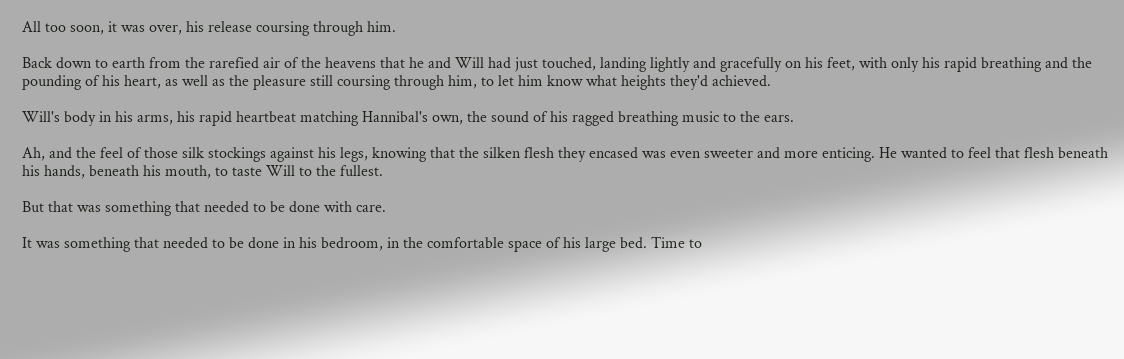All too soon, it was over, his release coursing through him.

Back down to earth from the rarefied air of the heavens that he and Will had just touched, landing lightly and gracefully on his feet, with only his rapid breathing and the pounding of his heart, as well as the pleasure still coursing through him, to let him know what heights they'd achieved.

Will's body in his arms, his rapid heartbeat matching Hannibal's own, the sound of his ragged breathing music to the ears.

Ah, and the feel of those silk stockings against his legs, knowing that the silken flesh they encased was even sweeter and more enticing. He wanted to feel that flesh beneath his hands, beneath his mouth, to taste Will to the fullest.

But that was something that needed to be done with care.

It was something that needed to be done in his bedroom, in the comfortable space of his large bed. Time to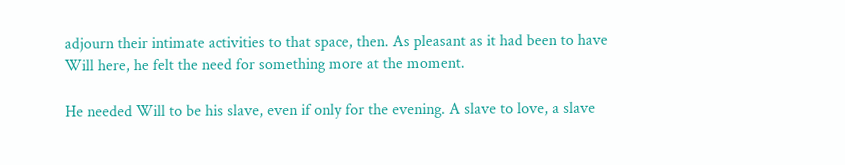adjourn their intimate activities to that space, then. As pleasant as it had been to have Will here, he felt the need for something more at the moment.

He needed Will to be his slave, even if only for the evening. A slave to love, a slave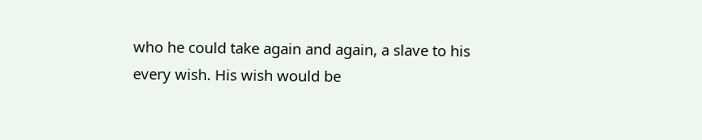who he could take again and again, a slave to his every wish. His wish would be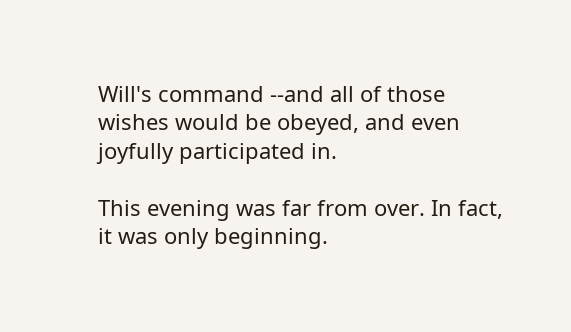Will's command --and all of those wishes would be obeyed, and even joyfully participated in.

This evening was far from over. In fact, it was only beginning.